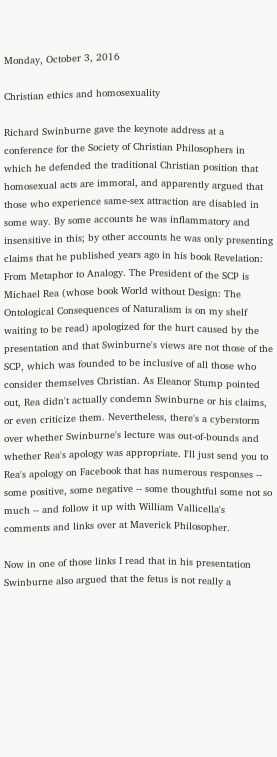Monday, October 3, 2016

Christian ethics and homosexuality

Richard Swinburne gave the keynote address at a conference for the Society of Christian Philosophers in which he defended the traditional Christian position that homosexual acts are immoral, and apparently argued that those who experience same-sex attraction are disabled in some way. By some accounts he was inflammatory and insensitive in this; by other accounts he was only presenting claims that he published years ago in his book Revelation: From Metaphor to Analogy. The President of the SCP is Michael Rea (whose book World without Design: The Ontological Consequences of Naturalism is on my shelf waiting to be read) apologized for the hurt caused by the presentation and that Swinburne's views are not those of the SCP, which was founded to be inclusive of all those who consider themselves Christian. As Eleanor Stump pointed out, Rea didn't actually condemn Swinburne or his claims, or even criticize them. Nevertheless, there's a cyberstorm over whether Swinburne's lecture was out-of-bounds and whether Rea's apology was appropriate. I'll just send you to Rea's apology on Facebook that has numerous responses -- some positive, some negative -- some thoughtful some not so much -- and follow it up with William Vallicella's comments and links over at Maverick Philosopher.

Now in one of those links I read that in his presentation Swinburne also argued that the fetus is not really a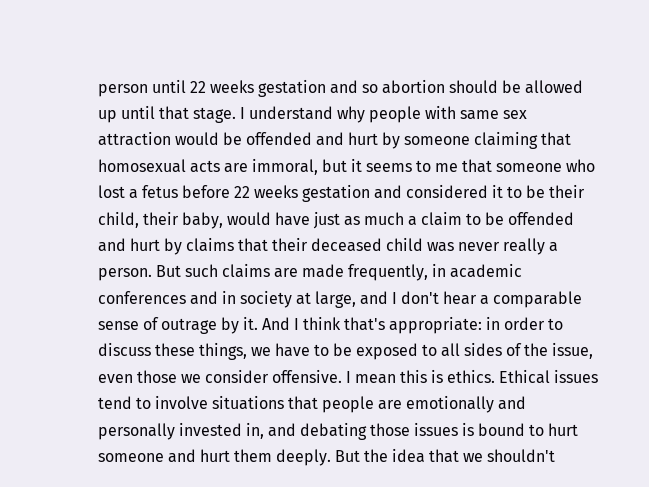person until 22 weeks gestation and so abortion should be allowed up until that stage. I understand why people with same sex attraction would be offended and hurt by someone claiming that homosexual acts are immoral, but it seems to me that someone who lost a fetus before 22 weeks gestation and considered it to be their child, their baby, would have just as much a claim to be offended and hurt by claims that their deceased child was never really a person. But such claims are made frequently, in academic conferences and in society at large, and I don't hear a comparable sense of outrage by it. And I think that's appropriate: in order to discuss these things, we have to be exposed to all sides of the issue, even those we consider offensive. I mean this is ethics. Ethical issues tend to involve situations that people are emotionally and personally invested in, and debating those issues is bound to hurt someone and hurt them deeply. But the idea that we shouldn't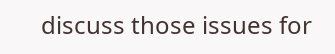discuss those issues for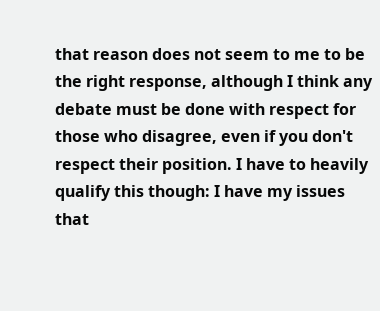that reason does not seem to me to be the right response, although I think any debate must be done with respect for those who disagree, even if you don't respect their position. I have to heavily qualify this though: I have my issues that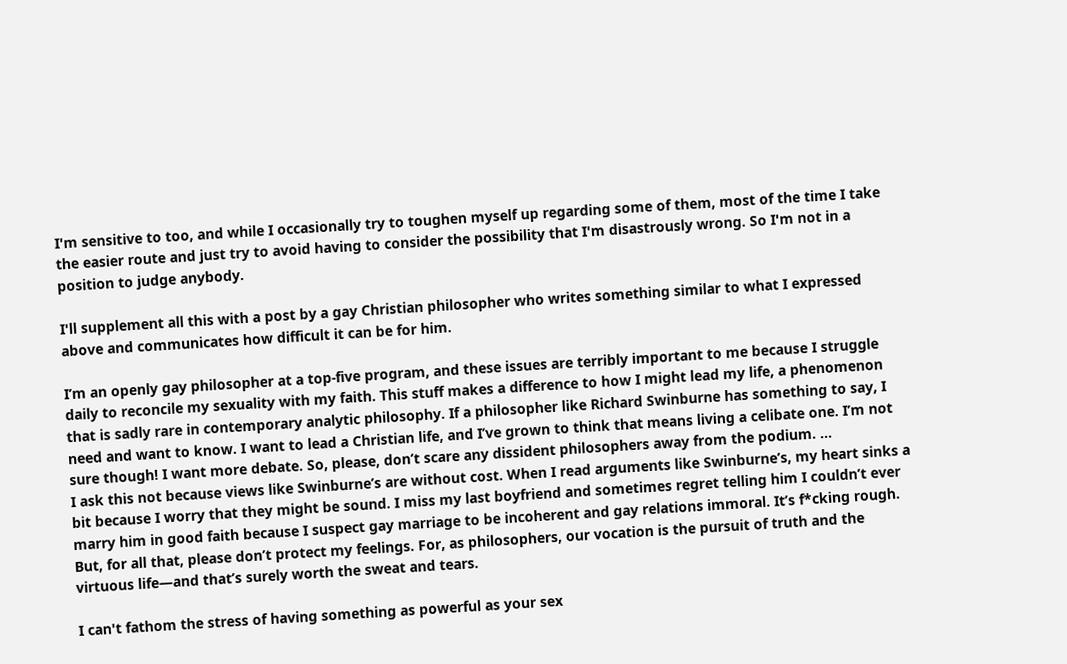I'm sensitive to too, and while I occasionally try to toughen myself up regarding some of them, most of the time I take the easier route and just try to avoid having to consider the possibility that I'm disastrously wrong. So I'm not in a position to judge anybody.

I'll supplement all this with a post by a gay Christian philosopher who writes something similar to what I expressed above and communicates how difficult it can be for him.

I’m an openly gay philosopher at a top-five program, and these issues are terribly important to me because I struggle daily to reconcile my sexuality with my faith. This stuff makes a difference to how I might lead my life, a phenomenon that is sadly rare in contemporary analytic philosophy. If a philosopher like Richard Swinburne has something to say, I need and want to know. I want to lead a Christian life, and I’ve grown to think that means living a celibate one. I’m not sure though! I want more debate. So, please, don’t scare any dissident philosophers away from the podium. ...
I ask this not because views like Swinburne’s are without cost. When I read arguments like Swinburne’s, my heart sinks a bit because I worry that they might be sound. I miss my last boyfriend and sometimes regret telling him I couldn’t ever marry him in good faith because I suspect gay marriage to be incoherent and gay relations immoral. It’s f*cking rough. But, for all that, please don’t protect my feelings. For, as philosophers, our vocation is the pursuit of truth and the virtuous life—and that’s surely worth the sweat and tears.

I can't fathom the stress of having something as powerful as your sex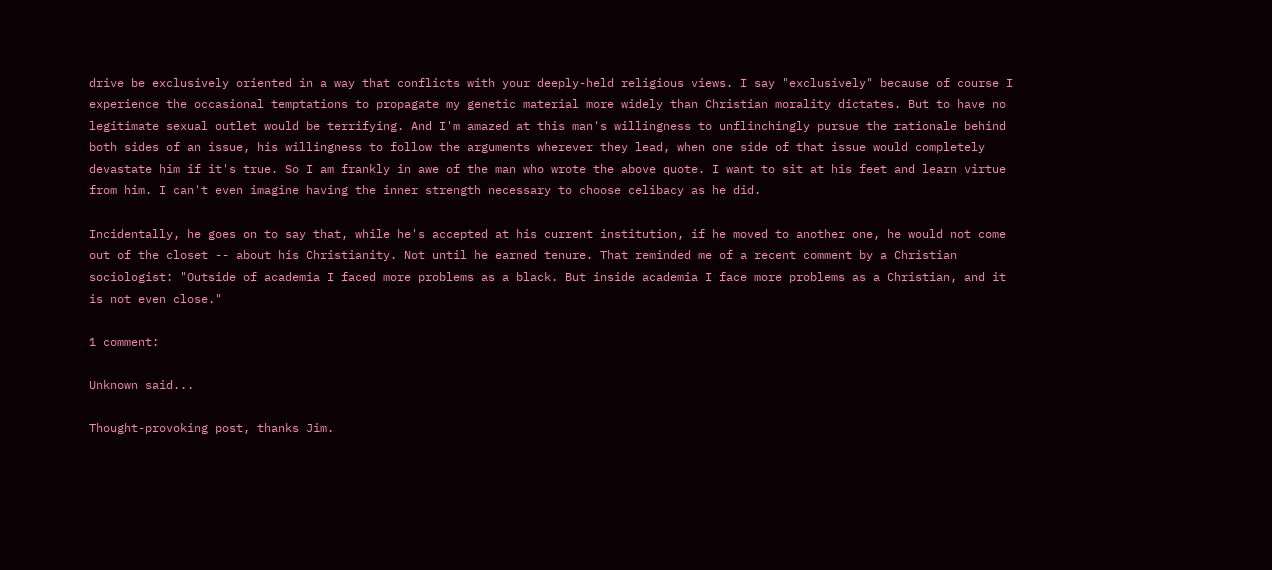drive be exclusively oriented in a way that conflicts with your deeply-held religious views. I say "exclusively" because of course I experience the occasional temptations to propagate my genetic material more widely than Christian morality dictates. But to have no legitimate sexual outlet would be terrifying. And I'm amazed at this man's willingness to unflinchingly pursue the rationale behind both sides of an issue, his willingness to follow the arguments wherever they lead, when one side of that issue would completely devastate him if it's true. So I am frankly in awe of the man who wrote the above quote. I want to sit at his feet and learn virtue from him. I can't even imagine having the inner strength necessary to choose celibacy as he did.

Incidentally, he goes on to say that, while he's accepted at his current institution, if he moved to another one, he would not come out of the closet -- about his Christianity. Not until he earned tenure. That reminded me of a recent comment by a Christian sociologist: "Outside of academia I faced more problems as a black. But inside academia I face more problems as a Christian, and it is not even close."

1 comment:

Unknown said...

Thought-provoking post, thanks Jim.